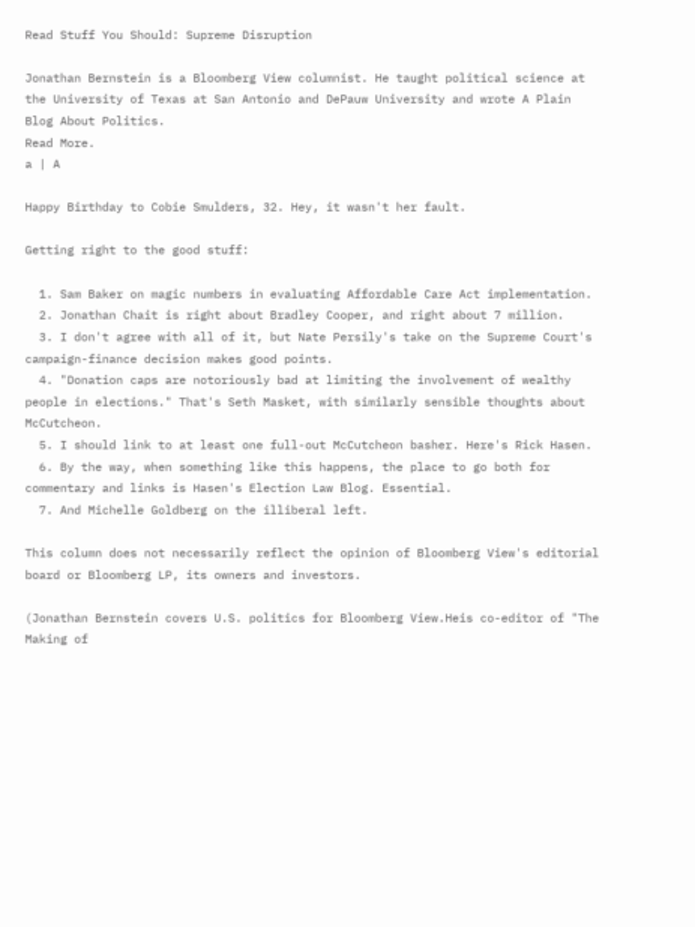Read Stuff You Should: Supreme Disruption

Jonathan Bernstein is a Bloomberg View columnist. He taught political science at the University of Texas at San Antonio and DePauw University and wrote A Plain Blog About Politics.
Read More.
a | A

Happy Birthday to Cobie Smulders, 32. Hey, it wasn't her fault.

Getting right to the good stuff:

  1. Sam Baker on magic numbers in evaluating Affordable Care Act implementation.
  2. Jonathan Chait is right about Bradley Cooper, and right about 7 million.
  3. I don't agree with all of it, but Nate Persily's take on the Supreme Court's campaign-finance decision makes good points.
  4. "Donation caps are notoriously bad at limiting the involvement of wealthy people in elections." That's Seth Masket, with similarly sensible thoughts about McCutcheon.
  5. I should link to at least one full-out McCutcheon basher. Here's Rick Hasen.
  6. By the way, when something like this happens, the place to go both for commentary and links is Hasen's Election Law Blog. Essential.
  7. And Michelle Goldberg on the illiberal left.

This column does not necessarily reflect the opinion of Bloomberg View's editorial board or Bloomberg LP, its owners and investors.

(Jonathan Bernstein covers U.S. politics for Bloomberg View.Heis co-editor of "The Making of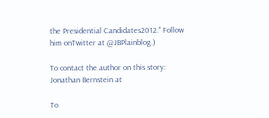the Presidential Candidates2012." Follow him onTwitter at @JBPlainblog.)

To contact the author on this story:
Jonathan Bernstein at

To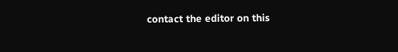contact the editor on this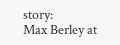story:
Max Berley at